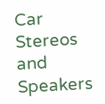Car Stereos and Speakers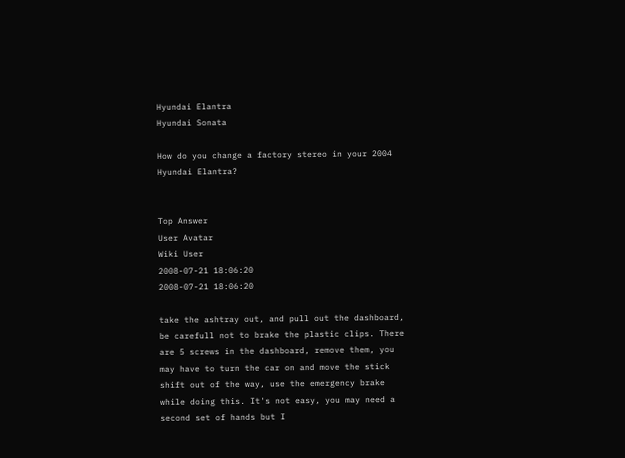Hyundai Elantra
Hyundai Sonata

How do you change a factory stereo in your 2004 Hyundai Elantra?


Top Answer
User Avatar
Wiki User
2008-07-21 18:06:20
2008-07-21 18:06:20

take the ashtray out, and pull out the dashboard, be carefull not to brake the plastic clips. There are 5 screws in the dashboard, remove them, you may have to turn the car on and move the stick shift out of the way, use the emergency brake while doing this. It's not easy, you may need a second set of hands but I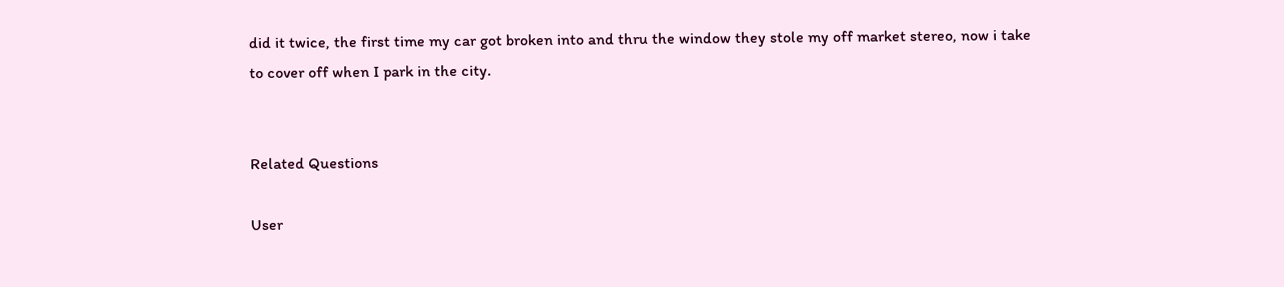did it twice, the first time my car got broken into and thru the window they stole my off market stereo, now i take to cover off when I park in the city.


Related Questions

User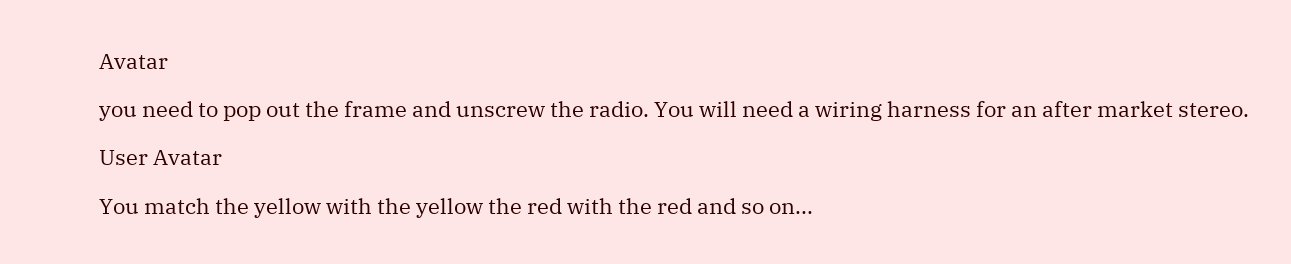Avatar

you need to pop out the frame and unscrew the radio. You will need a wiring harness for an after market stereo.

User Avatar

You match the yellow with the yellow the red with the red and so on...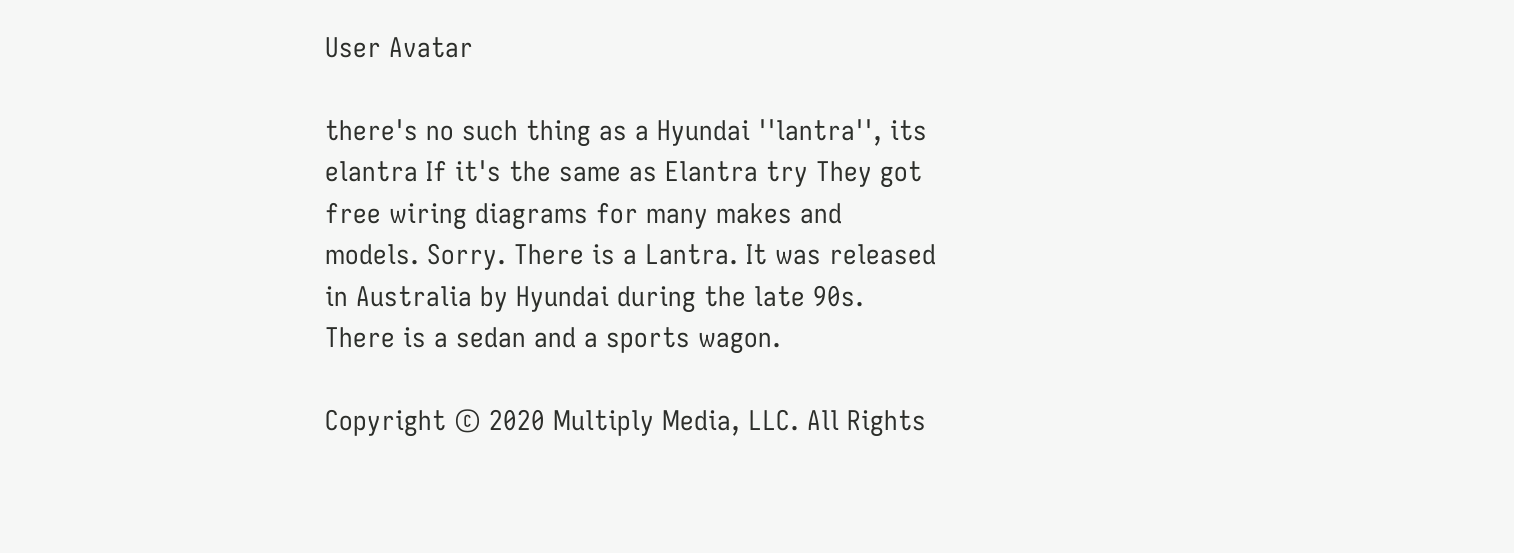User Avatar

there's no such thing as a Hyundai ''lantra'', its elantra If it's the same as Elantra try They got free wiring diagrams for many makes and models. Sorry. There is a Lantra. It was released in Australia by Hyundai during the late 90s. There is a sedan and a sports wagon.

Copyright © 2020 Multiply Media, LLC. All Rights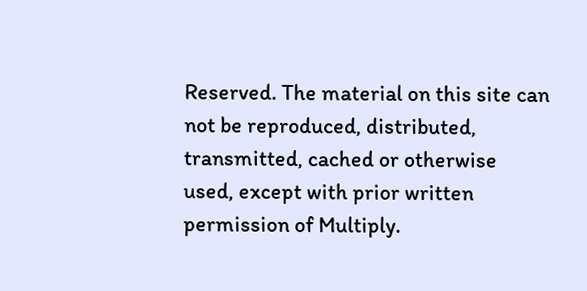Reserved. The material on this site can not be reproduced, distributed, transmitted, cached or otherwise used, except with prior written permission of Multiply.